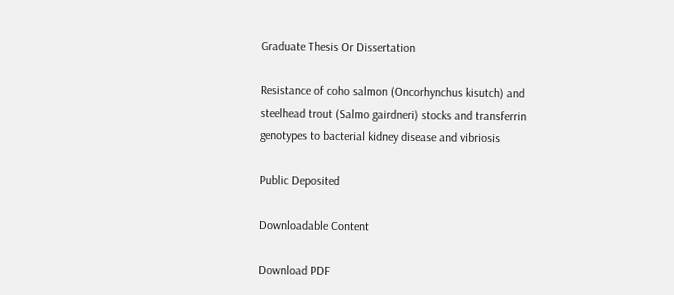Graduate Thesis Or Dissertation

Resistance of coho salmon (Oncorhynchus kisutch) and steelhead trout (Salmo gairdneri) stocks and transferrin genotypes to bacterial kidney disease and vibriosis

Public Deposited

Downloadable Content

Download PDF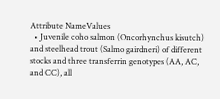Attribute NameValues
  • Juvenile coho salmon (Oncorhynchus kisutch) and steelhead trout (Salmo gairdneri) of different stocks and three transferrin genotypes (AA, AC, and CC), all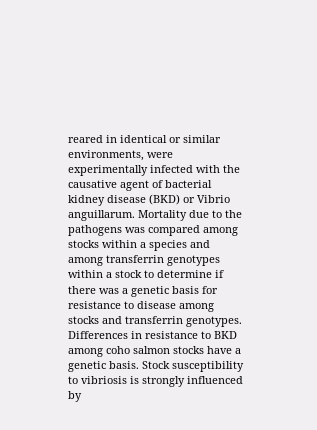reared in identical or similar environments, were experimentally infected with the causative agent of bacterial kidney disease (BKD) or Vibrio anguillarum. Mortality due to the pathogens was compared among stocks within a species and among transferrin genotypes within a stock to determine if there was a genetic basis for resistance to disease among stocks and transferrin genotypes. Differences in resistance to BKD among coho salmon stocks have a genetic basis. Stock susceptibility to vibriosis is strongly influenced by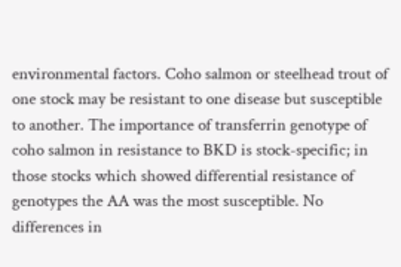environmental factors. Coho salmon or steelhead trout of one stock may be resistant to one disease but susceptible to another. The importance of transferrin genotype of coho salmon in resistance to BKD is stock-specific; in those stocks which showed differential resistance of genotypes the AA was the most susceptible. No differences in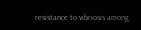resistance to vibriosis among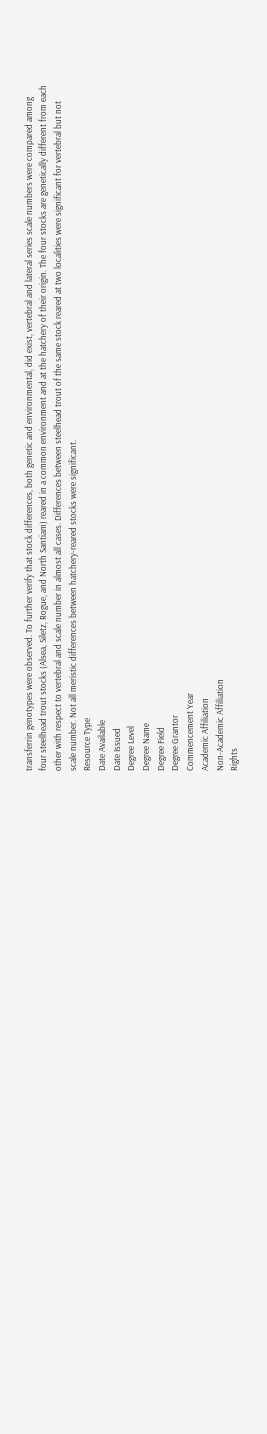transferrin genotypes were observed. To further verify that stock differences, both genetic and environmental, did exist, vertebral and lateral series scale numbers were compared among four steelhead trout stocks (Alsea, Siletz, Rogue, and North Santiam) reared in a common environment and at the hatchery of their origin. The four stocks are genetically different from each other with respect to vertebral and scale number in almost all cases. Differences between steelhead trout of the same stock reared at two localities were significant for vertebral but not scale number. Not all meristic differences between hatchery-reared stocks were significant.
Resource Type
Date Available
Date Issued
Degree Level
Degree Name
Degree Field
Degree Grantor
Commencement Year
Academic Affiliation
Non-Academic Affiliation
Rights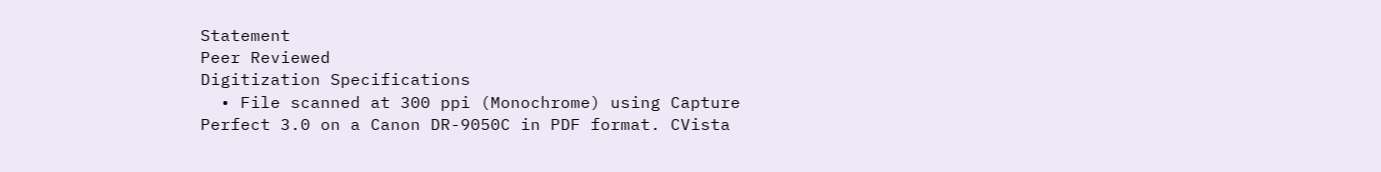Statement
Peer Reviewed
Digitization Specifications
  • File scanned at 300 ppi (Monochrome) using Capture Perfect 3.0 on a Canon DR-9050C in PDF format. CVista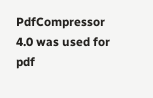PdfCompressor 4.0 was used for pdf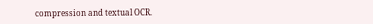compression and textual OCR.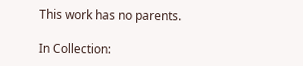This work has no parents.

In Collection: